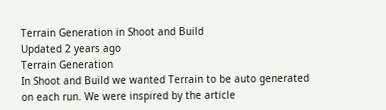Terrain Generation in Shoot and Build
Updated 2 years ago
Terrain Generation
In Shoot and Build we wanted Terrain to be auto generated on each run. We were inspired by the article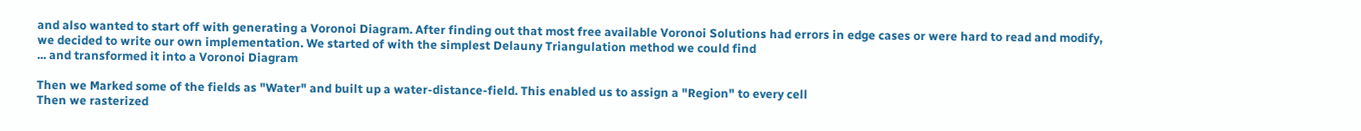and also wanted to start off with generating a Voronoi Diagram. After finding out that most free available Voronoi Solutions had errors in edge cases or were hard to read and modify, we decided to write our own implementation. We started of with the simplest Delauny Triangulation method we could find
... and transformed it into a Voronoi Diagram

Then we Marked some of the fields as "Water" and built up a water-distance-field. This enabled us to assign a "Region" to every cell
Then we rasterized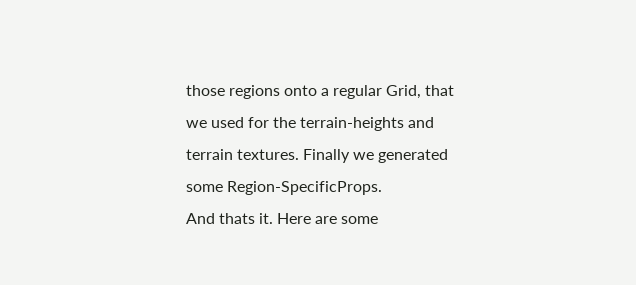those regions onto a regular Grid, that we used for the terrain-heights and terrain textures. Finally we generated some Region-SpecificProps.
And thats it. Here are some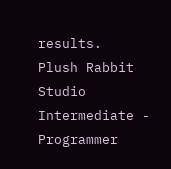results.
Plush Rabbit Studio
Intermediate - Programmer